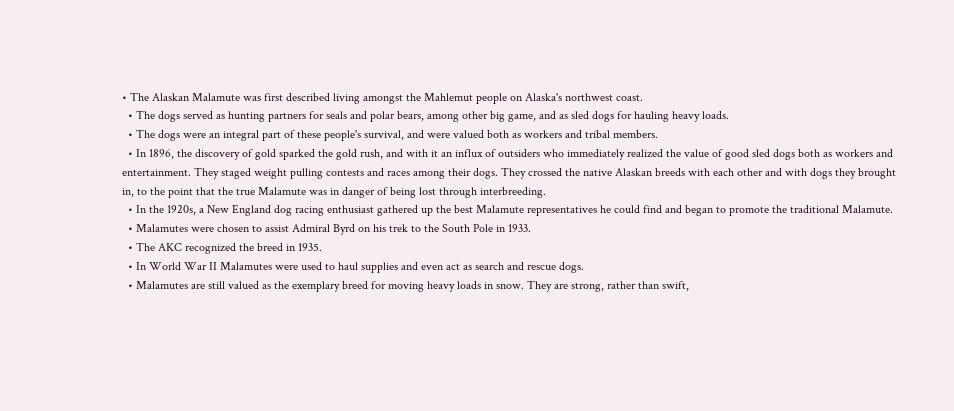• The Alaskan Malamute was first described living amongst the Mahlemut people on Alaska's northwest coast.
  • The dogs served as hunting partners for seals and polar bears, among other big game, and as sled dogs for hauling heavy loads.
  • The dogs were an integral part of these people's survival, and were valued both as workers and tribal members.
  • In 1896, the discovery of gold sparked the gold rush, and with it an influx of outsiders who immediately realized the value of good sled dogs both as workers and entertainment. They staged weight pulling contests and races among their dogs. They crossed the native Alaskan breeds with each other and with dogs they brought in, to the point that the true Malamute was in danger of being lost through interbreeding.
  • In the 1920s, a New England dog racing enthusiast gathered up the best Malamute representatives he could find and began to promote the traditional Malamute.
  • Malamutes were chosen to assist Admiral Byrd on his trek to the South Pole in 1933.
  • The AKC recognized the breed in 1935.
  • In World War II Malamutes were used to haul supplies and even act as search and rescue dogs.
  • Malamutes are still valued as the exemplary breed for moving heavy loads in snow. They are strong, rather than swift,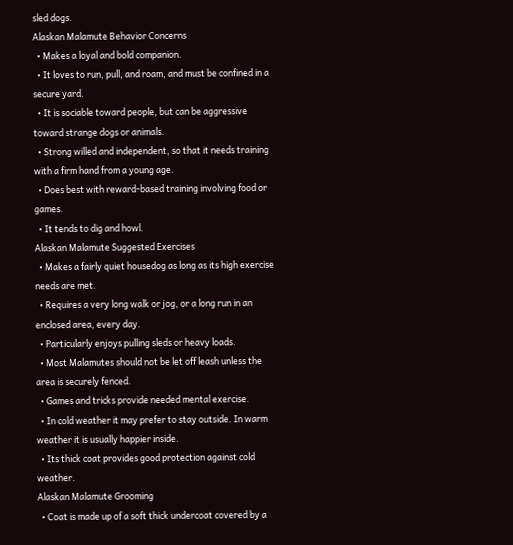sled dogs.
Alaskan Malamute Behavior Concerns
  • Makes a loyal and bold companion.
  • It loves to run, pull, and roam, and must be confined in a secure yard.
  • It is sociable toward people, but can be aggressive toward strange dogs or animals.
  • Strong willed and independent, so that it needs training with a firm hand from a young age.
  • Does best with reward-based training involving food or games.
  • It tends to dig and howl.
Alaskan Malamute Suggested Exercises
  • Makes a fairly quiet housedog as long as its high exercise needs are met.
  • Requires a very long walk or jog, or a long run in an enclosed area, every day.
  • Particularly enjoys pulling sleds or heavy loads.
  • Most Malamutes should not be let off leash unless the area is securely fenced.
  • Games and tricks provide needed mental exercise.
  • In cold weather it may prefer to stay outside. In warm weather it is usually happier inside.
  • Its thick coat provides good protection against cold weather.
Alaskan Malamute Grooming
  • Coat is made up of a soft thick undercoat covered by a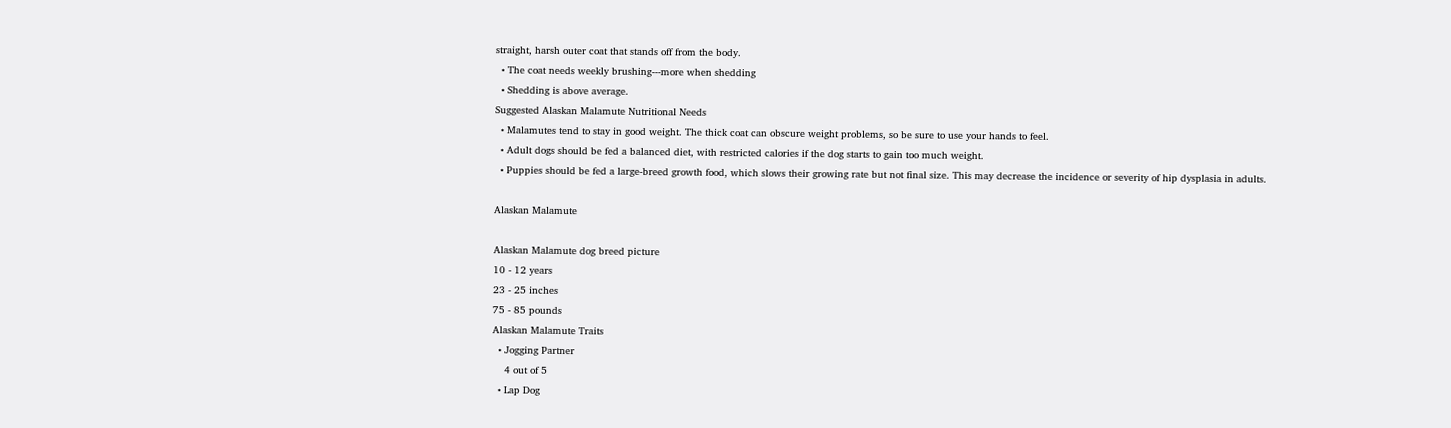straight, harsh outer coat that stands off from the body.
  • The coat needs weekly brushing---more when shedding
  • Shedding is above average.
Suggested Alaskan Malamute Nutritional Needs
  • Malamutes tend to stay in good weight. The thick coat can obscure weight problems, so be sure to use your hands to feel.
  • Adult dogs should be fed a balanced diet, with restricted calories if the dog starts to gain too much weight.
  • Puppies should be fed a large-breed growth food, which slows their growing rate but not final size. This may decrease the incidence or severity of hip dysplasia in adults.

Alaskan Malamute

Alaskan Malamute dog breed picture
10 - 12 years
23 - 25 inches
75 - 85 pounds
Alaskan Malamute Traits
  • Jogging Partner
    4 out of 5
  • Lap Dog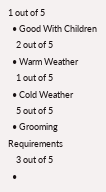1 out of 5
  • Good With Children
    2 out of 5
  • Warm Weather
    1 out of 5
  • Cold Weather
    5 out of 5
  • Grooming Requirements
    3 out of 5
  •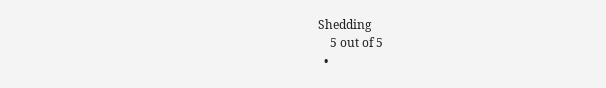Shedding
    5 out of 5
  •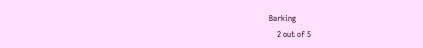Barking
    2 out of 5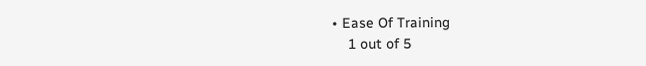• Ease Of Training
    1 out of 5